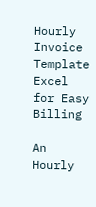Hourly Invoice Template Excel for Easy Billing

An Hourly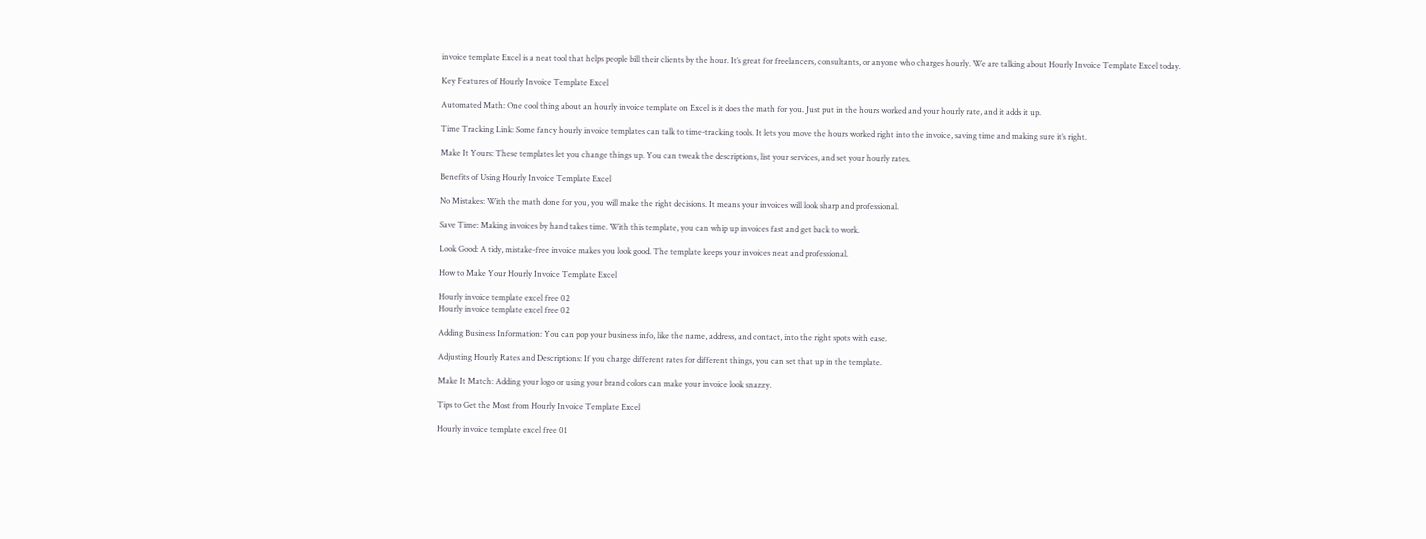invoice template Excel is a neat tool that helps people bill their clients by the hour. It’s great for freelancers, consultants, or anyone who charges hourly. We are talking about Hourly Invoice Template Excel today.

Key Features of Hourly Invoice Template Excel

Automated Math: One cool thing about an hourly invoice template on Excel is it does the math for you. Just put in the hours worked and your hourly rate, and it adds it up.

Time Tracking Link: Some fancy hourly invoice templates can talk to time-tracking tools. It lets you move the hours worked right into the invoice, saving time and making sure it’s right.

Make It Yours: These templates let you change things up. You can tweak the descriptions, list your services, and set your hourly rates.

Benefits of Using Hourly Invoice Template Excel

No Mistakes: With the math done for you, you will make the right decisions. It means your invoices will look sharp and professional.

Save Time: Making invoices by hand takes time. With this template, you can whip up invoices fast and get back to work.

Look Good: A tidy, mistake-free invoice makes you look good. The template keeps your invoices neat and professional.

How to Make Your Hourly Invoice Template Excel

Hourly invoice template excel free 02
Hourly invoice template excel free 02

Adding Business Information: You can pop your business info, like the name, address, and contact, into the right spots with ease.

Adjusting Hourly Rates and Descriptions: If you charge different rates for different things, you can set that up in the template.

Make It Match: Adding your logo or using your brand colors can make your invoice look snazzy.

Tips to Get the Most from Hourly Invoice Template Excel

Hourly invoice template excel free 01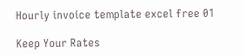Hourly invoice template excel free 01

Keep Your Rates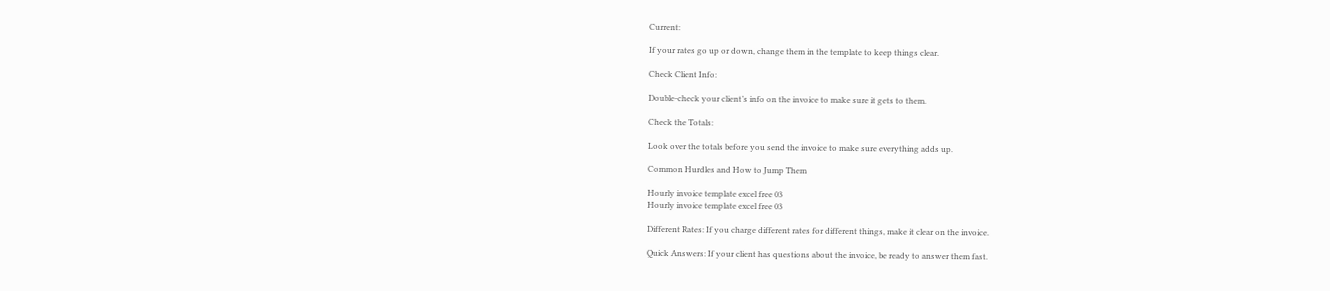Current:

If your rates go up or down, change them in the template to keep things clear.

Check Client Info:

Double-check your client’s info on the invoice to make sure it gets to them.

Check the Totals:

Look over the totals before you send the invoice to make sure everything adds up.

Common Hurdles and How to Jump Them

Hourly invoice template excel free 03
Hourly invoice template excel free 03

Different Rates: If you charge different rates for different things, make it clear on the invoice.

Quick Answers: If your client has questions about the invoice, be ready to answer them fast.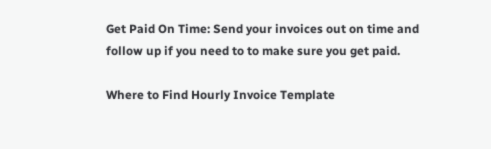Get Paid On Time: Send your invoices out on time and follow up if you need to to make sure you get paid.

Where to Find Hourly Invoice Template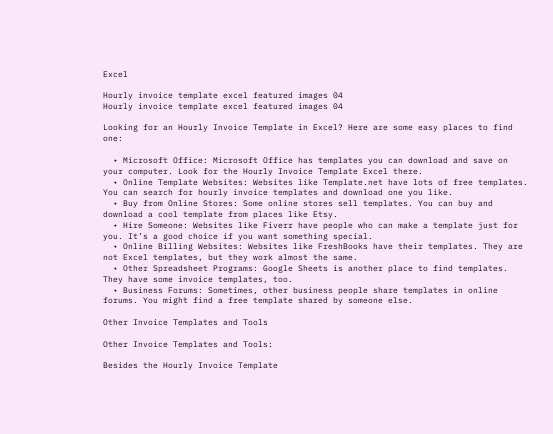Excel

Hourly invoice template excel featured images 04
Hourly invoice template excel featured images 04

Looking for an Hourly Invoice Template in Excel? Here are some easy places to find one:

  • Microsoft Office: Microsoft Office has templates you can download and save on your computer. Look for the Hourly Invoice Template Excel there.
  • Online Template Websites: Websites like Template.net have lots of free templates. You can search for hourly invoice templates and download one you like.
  • Buy from Online Stores: Some online stores sell templates. You can buy and download a cool template from places like Etsy.
  • Hire Someone: Websites like Fiverr have people who can make a template just for you. It’s a good choice if you want something special.
  • Online Billing Websites: Websites like FreshBooks have their templates. They are not Excel templates, but they work almost the same.
  • Other Spreadsheet Programs: Google Sheets is another place to find templates. They have some invoice templates, too.
  • Business Forums: Sometimes, other business people share templates in online forums. You might find a free template shared by someone else.

Other Invoice Templates and Tools

Other Invoice Templates and Tools:

Besides the Hourly Invoice Template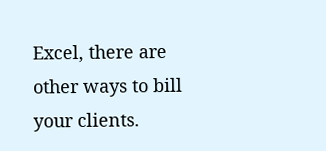Excel, there are other ways to bill your clients.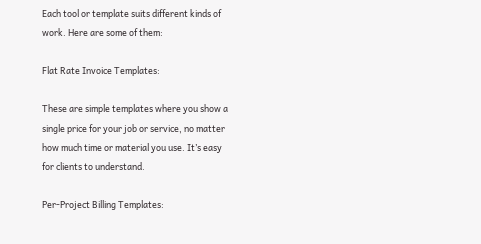Each tool or template suits different kinds of work. Here are some of them:

Flat Rate Invoice Templates:

These are simple templates where you show a single price for your job or service, no matter how much time or material you use. It’s easy for clients to understand.

Per-Project Billing Templates: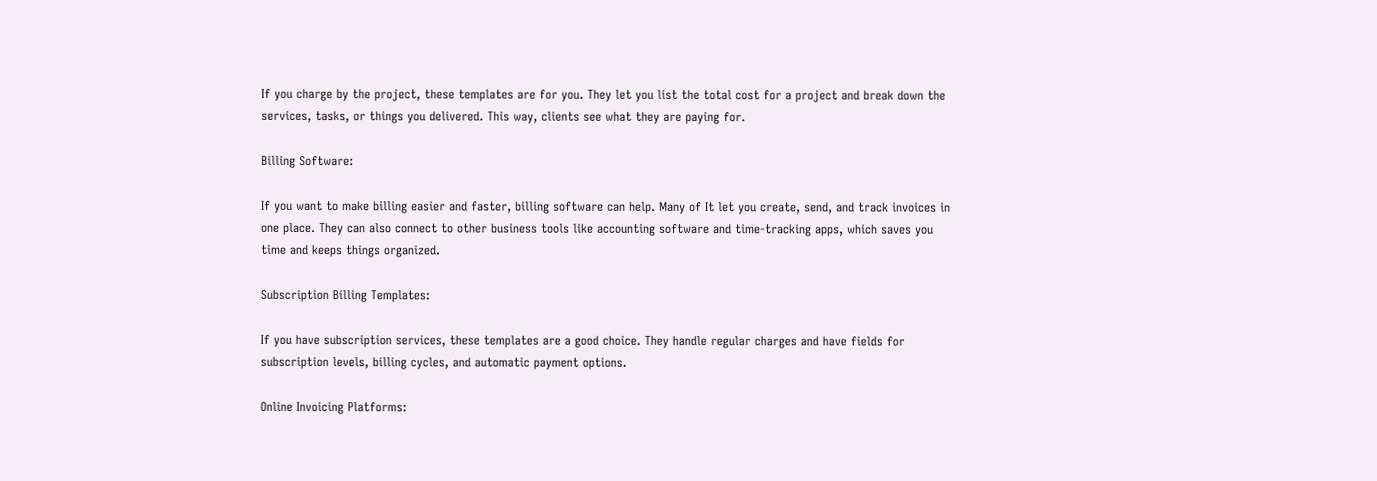If you charge by the project, these templates are for you. They let you list the total cost for a project and break down the services, tasks, or things you delivered. This way, clients see what they are paying for.

Billing Software:

If you want to make billing easier and faster, billing software can help. Many of It let you create, send, and track invoices in one place. They can also connect to other business tools like accounting software and time-tracking apps, which saves you time and keeps things organized.

Subscription Billing Templates:

If you have subscription services, these templates are a good choice. They handle regular charges and have fields for subscription levels, billing cycles, and automatic payment options.

Online Invoicing Platforms: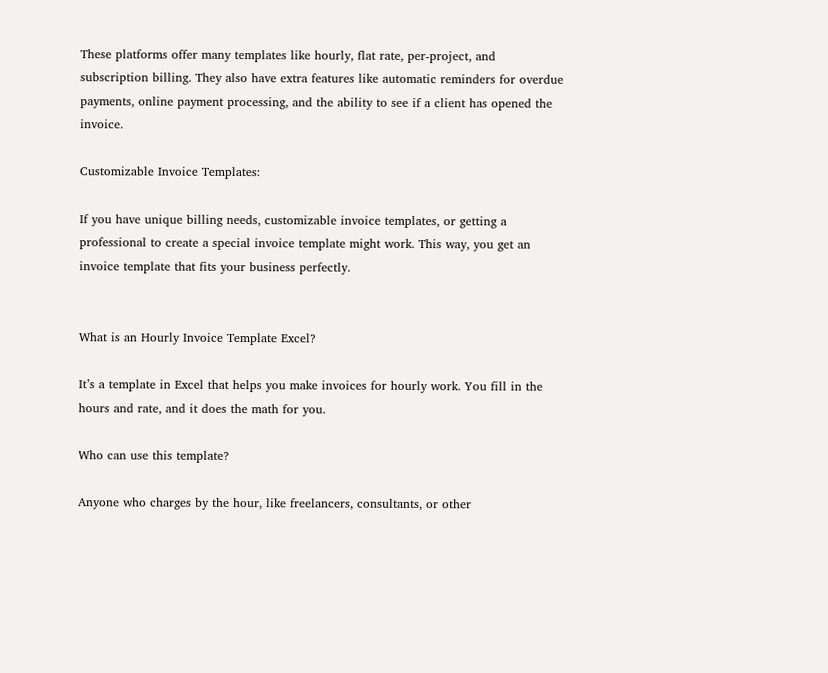These platforms offer many templates like hourly, flat rate, per-project, and subscription billing. They also have extra features like automatic reminders for overdue payments, online payment processing, and the ability to see if a client has opened the invoice.

Customizable Invoice Templates:

If you have unique billing needs, customizable invoice templates, or getting a professional to create a special invoice template might work. This way, you get an invoice template that fits your business perfectly.


What is an Hourly Invoice Template Excel?

It’s a template in Excel that helps you make invoices for hourly work. You fill in the hours and rate, and it does the math for you.

Who can use this template?

Anyone who charges by the hour, like freelancers, consultants, or other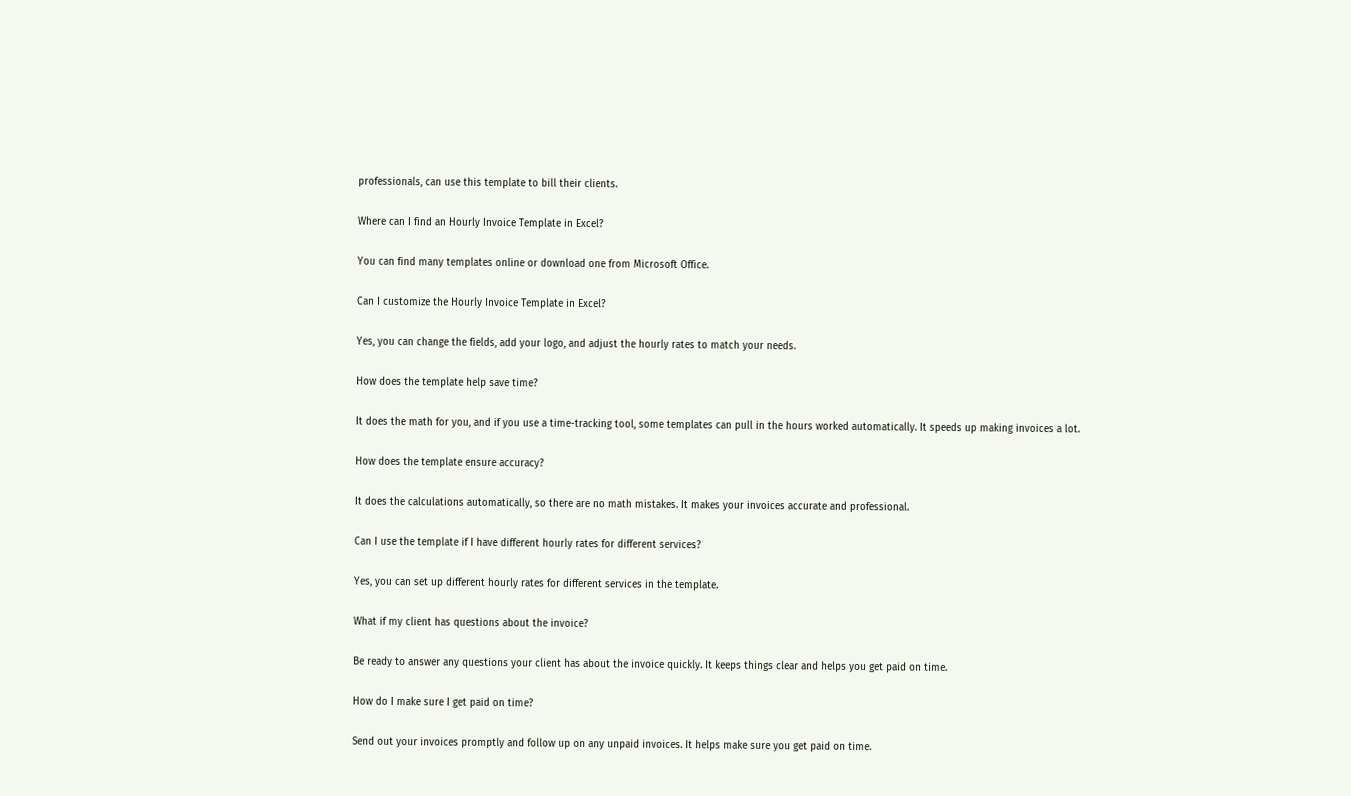professionals, can use this template to bill their clients.

Where can I find an Hourly Invoice Template in Excel?

You can find many templates online or download one from Microsoft Office.

Can I customize the Hourly Invoice Template in Excel?

Yes, you can change the fields, add your logo, and adjust the hourly rates to match your needs.

How does the template help save time?

It does the math for you, and if you use a time-tracking tool, some templates can pull in the hours worked automatically. It speeds up making invoices a lot.

How does the template ensure accuracy?

It does the calculations automatically, so there are no math mistakes. It makes your invoices accurate and professional.

Can I use the template if I have different hourly rates for different services?

Yes, you can set up different hourly rates for different services in the template.

What if my client has questions about the invoice?

Be ready to answer any questions your client has about the invoice quickly. It keeps things clear and helps you get paid on time.

How do I make sure I get paid on time?

Send out your invoices promptly and follow up on any unpaid invoices. It helps make sure you get paid on time.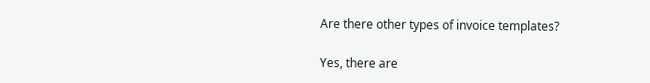Are there other types of invoice templates?

Yes, there are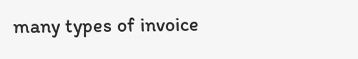many types of invoice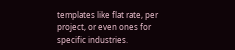templates like flat rate, per project, or even ones for specific industries.